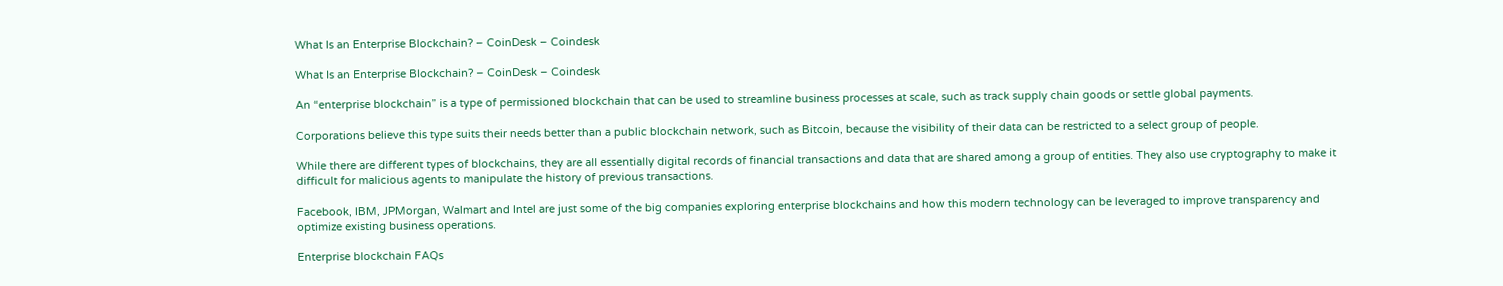What Is an Enterprise Blockchain? – CoinDesk – Coindesk

What Is an Enterprise Blockchain? – CoinDesk – Coindesk

An “enterprise blockchain” is a type of permissioned blockchain that can be used to streamline business processes at scale, such as track supply chain goods or settle global payments.

Corporations believe this type suits their needs better than a public blockchain network, such as Bitcoin, because the visibility of their data can be restricted to a select group of people.

While there are different types of blockchains, they are all essentially digital records of financial transactions and data that are shared among a group of entities. They also use cryptography to make it difficult for malicious agents to manipulate the history of previous transactions.

Facebook, IBM, JPMorgan, Walmart and Intel are just some of the big companies exploring enterprise blockchains and how this modern technology can be leveraged to improve transparency and optimize existing business operations.

Enterprise blockchain FAQs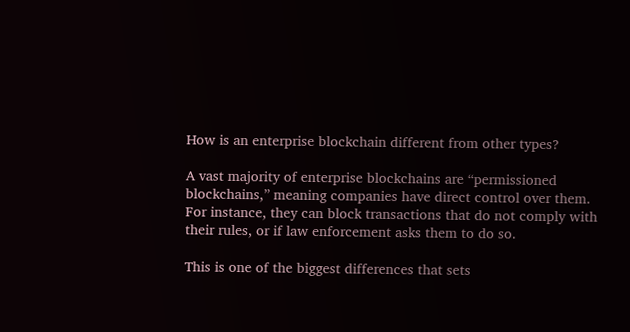How is an enterprise blockchain different from other types?

A vast majority of enterprise blockchains are “permissioned blockchains,” meaning companies have direct control over them. For instance, they can block transactions that do not comply with their rules, or if law enforcement asks them to do so.

This is one of the biggest differences that sets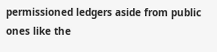permissioned ledgers aside from public ones like the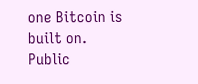one Bitcoin is built on. Public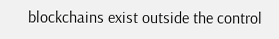blockchains exist outside the control